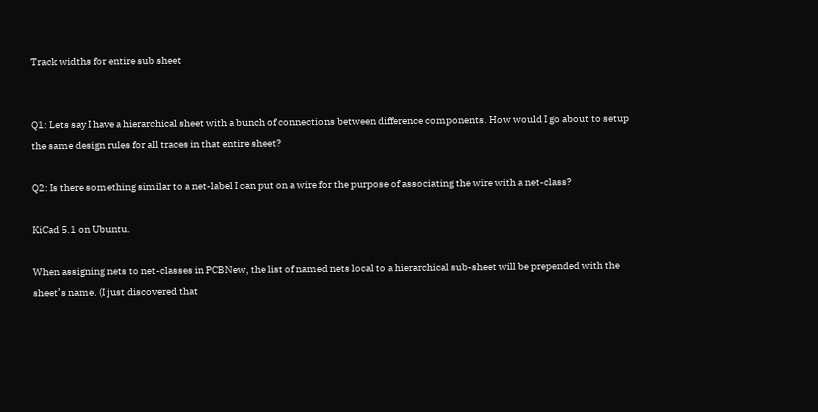Track widths for entire sub sheet


Q1: Lets say I have a hierarchical sheet with a bunch of connections between difference components. How would I go about to setup the same design rules for all traces in that entire sheet?

Q2: Is there something similar to a net-label I can put on a wire for the purpose of associating the wire with a net-class?

KiCad 5.1 on Ubuntu.

When assigning nets to net-classes in PCBNew, the list of named nets local to a hierarchical sub-sheet will be prepended with the sheet’s name. (I just discovered that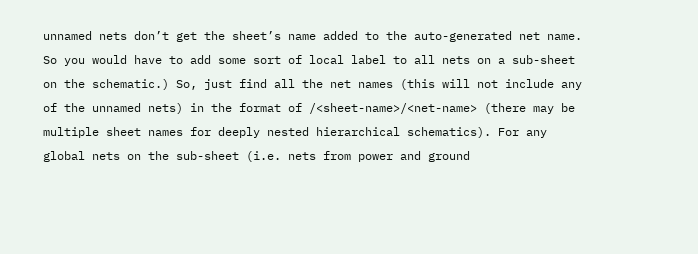unnamed nets don’t get the sheet’s name added to the auto-generated net name. So you would have to add some sort of local label to all nets on a sub-sheet on the schematic.) So, just find all the net names (this will not include any of the unnamed nets) in the format of /<sheet-name>/<net-name> (there may be multiple sheet names for deeply nested hierarchical schematics). For any global nets on the sub-sheet (i.e. nets from power and ground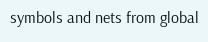symbols and nets from global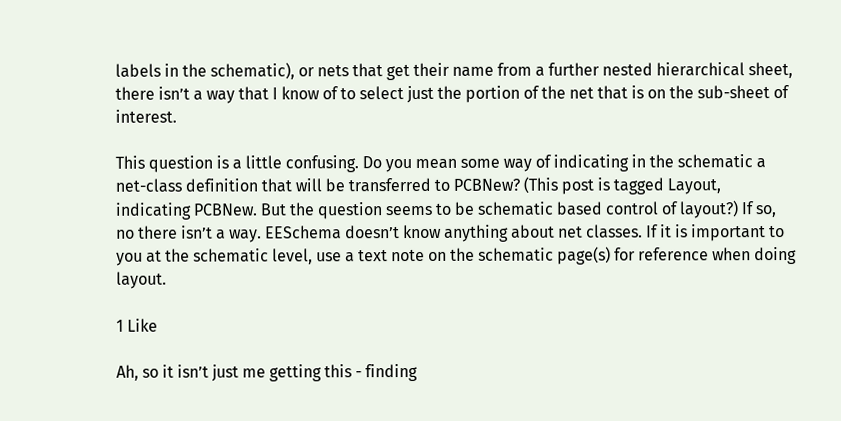labels in the schematic), or nets that get their name from a further nested hierarchical sheet, there isn’t a way that I know of to select just the portion of the net that is on the sub-sheet of interest.

This question is a little confusing. Do you mean some way of indicating in the schematic a net-class definition that will be transferred to PCBNew? (This post is tagged Layout, indicating PCBNew. But the question seems to be schematic based control of layout?) If so, no there isn’t a way. EESchema doesn’t know anything about net classes. If it is important to you at the schematic level, use a text note on the schematic page(s) for reference when doing layout.

1 Like

Ah, so it isn’t just me getting this - finding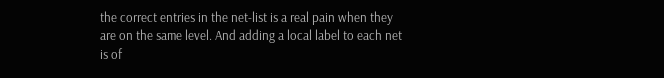the correct entries in the net-list is a real pain when they are on the same level. And adding a local label to each net is of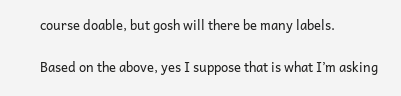course doable, but gosh will there be many labels.

Based on the above, yes I suppose that is what I’m asking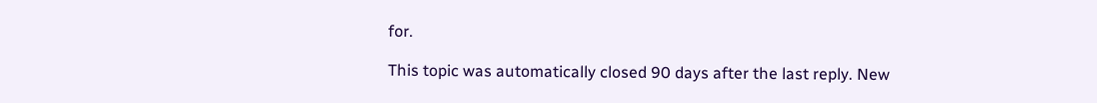for.

This topic was automatically closed 90 days after the last reply. New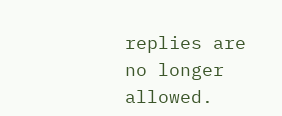replies are no longer allowed.